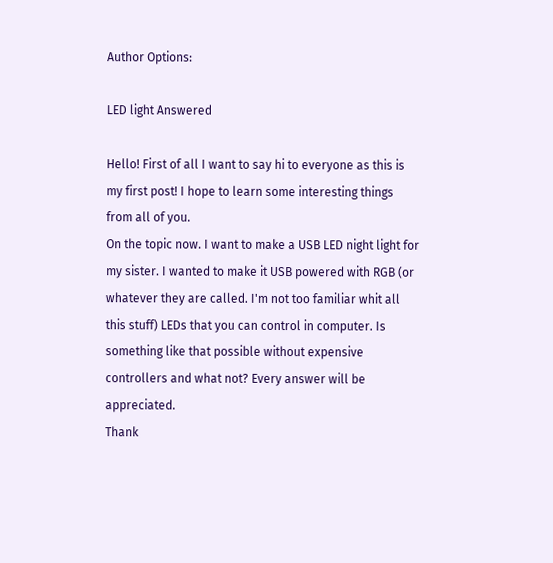Author Options:

LED light Answered

Hello! First of all I want to say hi to everyone as this is my first post! I hope to learn some interesting things from all of you.
On the topic now. I want to make a USB LED night light for my sister. I wanted to make it USB powered with RGB (or whatever they are called. I'm not too familiar whit all this stuff) LEDs that you can control in computer. Is something like that possible without expensive controllers and what not? Every answer will be appreciated.
Thank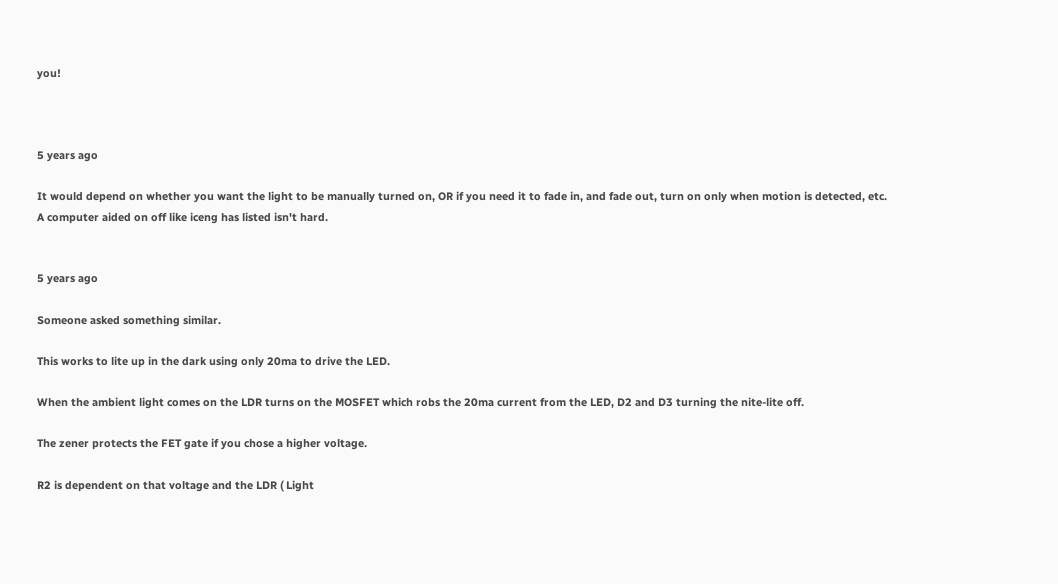you!



5 years ago

It would depend on whether you want the light to be manually turned on, OR if you need it to fade in, and fade out, turn on only when motion is detected, etc.
A computer aided on off like iceng has listed isn't hard.


5 years ago

Someone asked something similar.

This works to lite up in the dark using only 20ma to drive the LED.

When the ambient light comes on the LDR turns on the MOSFET which robs the 20ma current from the LED, D2 and D3 turning the nite-lite off.

The zener protects the FET gate if you chose a higher voltage.

R2 is dependent on that voltage and the LDR ( Light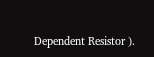Dependent Resistor ).